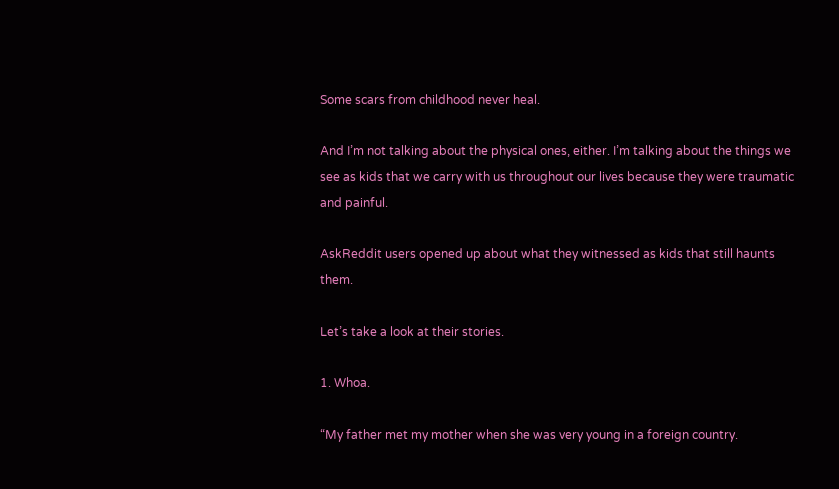Some scars from childhood never heal.

And I’m not talking about the physical ones, either. I’m talking about the things we see as kids that we carry with us throughout our lives because they were traumatic and painful.

AskReddit users opened up about what they witnessed as kids that still haunts them.

Let’s take a look at their stories.

1. Whoa.

“My father met my mother when she was very young in a foreign country.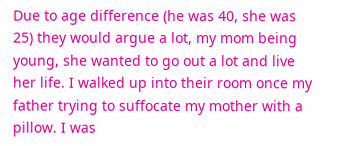Due to age difference (he was 40, she was 25) they would argue a lot, my mom being young, she wanted to go out a lot and live her life. I walked up into their room once my father trying to suffocate my mother with a pillow. I was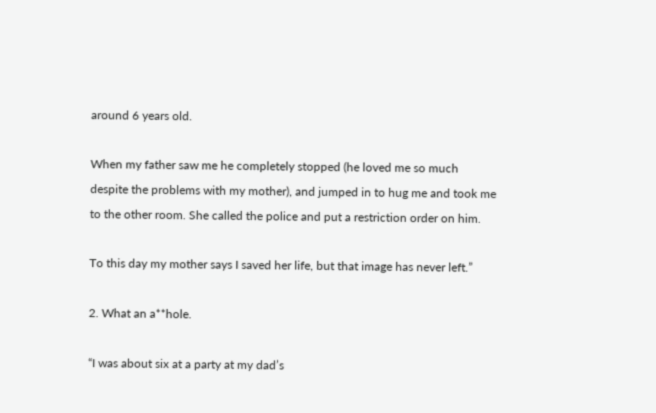around 6 years old.

When my father saw me he completely stopped (he loved me so much despite the problems with my mother), and jumped in to hug me and took me to the other room. She called the police and put a restriction order on him.

To this day my mother says I saved her life, but that image has never left.”

2. What an a**hole.

“I was about six at a party at my dad’s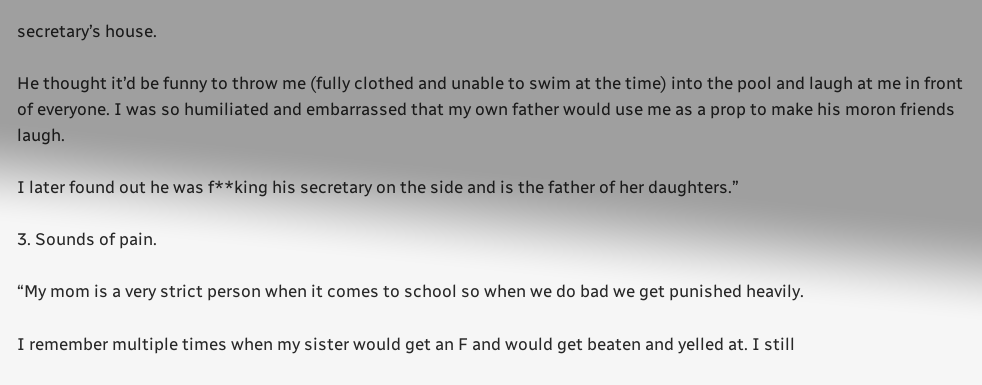secretary’s house.

He thought it’d be funny to throw me (fully clothed and unable to swim at the time) into the pool and laugh at me in front of everyone. I was so humiliated and embarrassed that my own father would use me as a prop to make his moron friends laugh.

I later found out he was f**king his secretary on the side and is the father of her daughters.”

3. Sounds of pain.

“My mom is a very strict person when it comes to school so when we do bad we get punished heavily.

I remember multiple times when my sister would get an F and would get beaten and yelled at. I still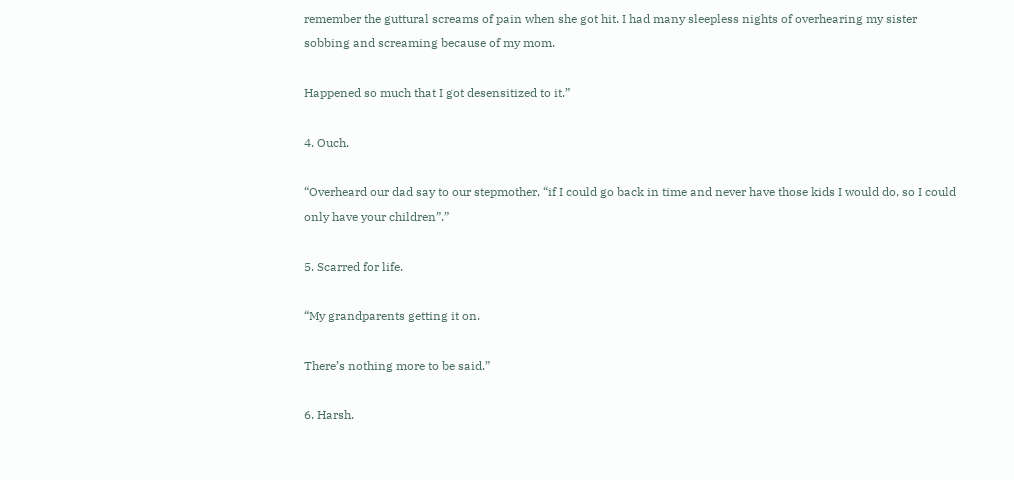remember the guttural screams of pain when she got hit. I had many sleepless nights of overhearing my sister sobbing and screaming because of my mom.

Happened so much that I got desensitized to it.”

4. Ouch.

“Overheard our dad say to our stepmother, “if I could go back in time and never have those kids I would do, so I could only have your children”.”

5. Scarred for life.

“My grandparents getting it on.

There’s nothing more to be said.”

6. Harsh.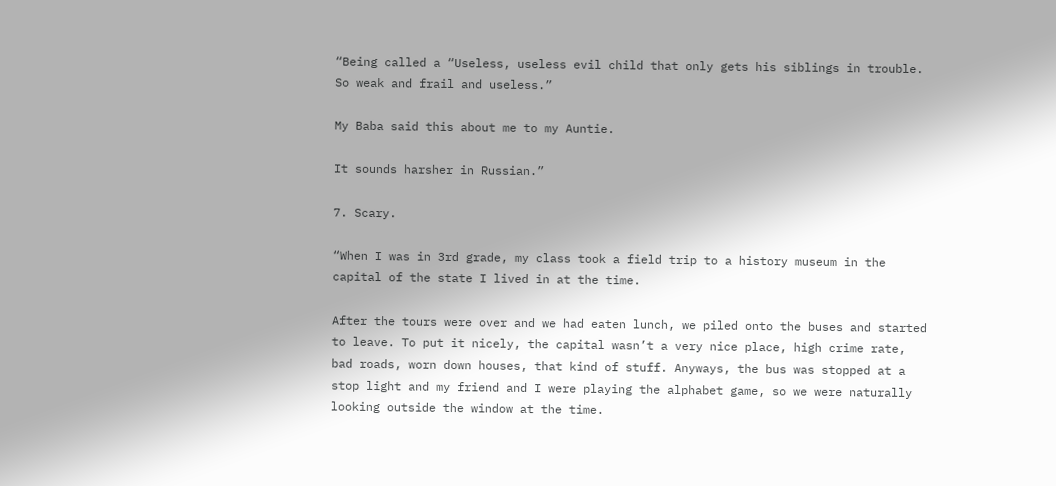“Being called a “Useless, useless evil child that only gets his siblings in trouble. So weak and frail and useless.”

My Baba said this about me to my Auntie.

It sounds harsher in Russian.”

7. Scary.

“When I was in 3rd grade, my class took a field trip to a history museum in the capital of the state I lived in at the time.

After the tours were over and we had eaten lunch, we piled onto the buses and started to leave. To put it nicely, the capital wasn’t a very nice place, high crime rate, bad roads, worn down houses, that kind of stuff. Anyways, the bus was stopped at a stop light and my friend and I were playing the alphabet game, so we were naturally looking outside the window at the time.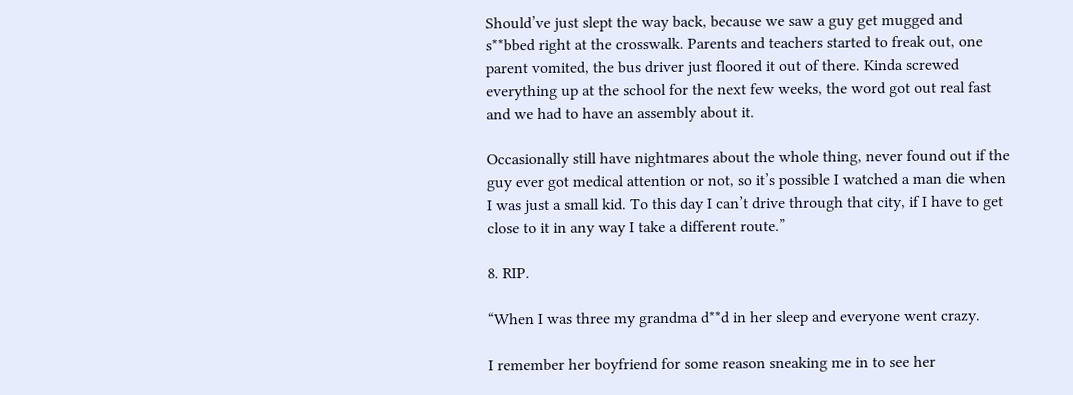Should’ve just slept the way back, because we saw a guy get mugged and s**bbed right at the crosswalk. Parents and teachers started to freak out, one parent vomited, the bus driver just floored it out of there. Kinda screwed everything up at the school for the next few weeks, the word got out real fast and we had to have an assembly about it.

Occasionally still have nightmares about the whole thing, never found out if the guy ever got medical attention or not, so it’s possible I watched a man die when I was just a small kid. To this day I can’t drive through that city, if I have to get close to it in any way I take a different route.”

8. RIP.

“When I was three my grandma d**d in her sleep and everyone went crazy.

I remember her boyfriend for some reason sneaking me in to see her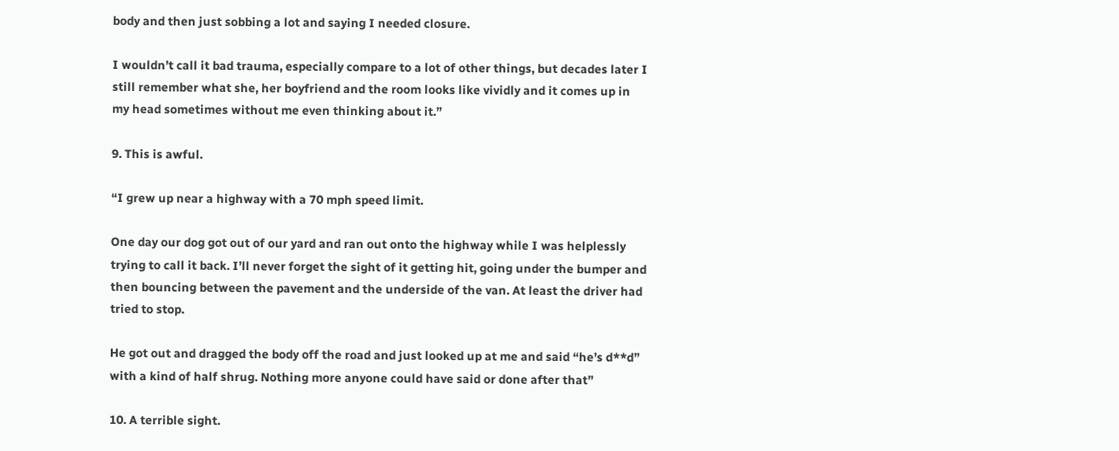body and then just sobbing a lot and saying I needed closure.

I wouldn’t call it bad trauma, especially compare to a lot of other things, but decades later I still remember what she, her boyfriend and the room looks like vividly and it comes up in my head sometimes without me even thinking about it.”

9. This is awful.

“I grew up near a highway with a 70 mph speed limit.

One day our dog got out of our yard and ran out onto the highway while I was helplessly trying to call it back. I’ll never forget the sight of it getting hit, going under the bumper and then bouncing between the pavement and the underside of the van. At least the driver had tried to stop.

He got out and dragged the body off the road and just looked up at me and said “he’s d**d” with a kind of half shrug. Nothing more anyone could have said or done after that”

10. A terrible sight.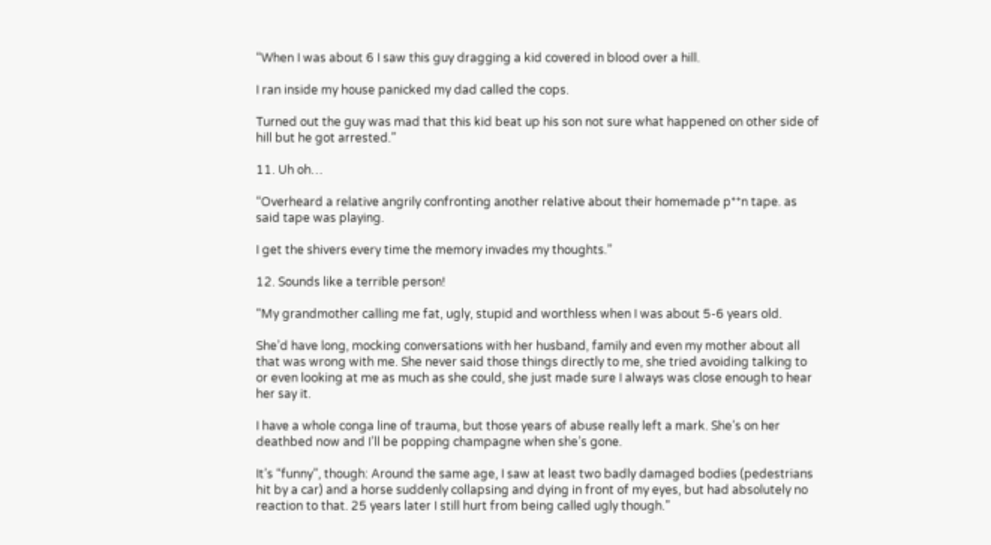“When I was about 6 I saw this guy dragging a kid covered in blood over a hill.

I ran inside my house panicked my dad called the cops.

Turned out the guy was mad that this kid beat up his son not sure what happened on other side of hill but he got arrested.”

11. Uh oh…

“Overheard a relative angrily confronting another relative about their homemade p**n tape. as said tape was playing.

I get the shivers every time the memory invades my thoughts.”

12. Sounds like a terrible person!

“My grandmother calling me fat, ugly, stupid and worthless when I was about 5-6 years old.

She’d have long, mocking conversations with her husband, family and even my mother about all that was wrong with me. She never said those things directly to me, she tried avoiding talking to or even looking at me as much as she could, she just made sure I always was close enough to hear her say it.

I have a whole conga line of trauma, but those years of abuse really left a mark. She’s on her deathbed now and I’ll be popping champagne when she’s gone.

It’s “funny”, though: Around the same age, I saw at least two badly damaged bodies (pedestrians hit by a car) and a horse suddenly collapsing and dying in front of my eyes, but had absolutely no reaction to that. 25 years later I still hurt from being called ugly though.”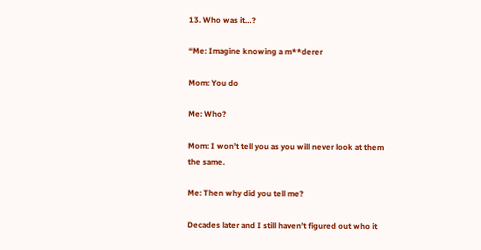13. Who was it…?

“Me: Imagine knowing a m**derer

Mom: You do

Me: Who?

Mom: I won’t tell you as you will never look at them the same.

Me: Then why did you tell me?

Decades later and I still haven’t figured out who it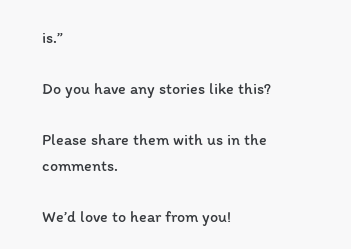is.”

Do you have any stories like this?

Please share them with us in the comments.

We’d love to hear from you!